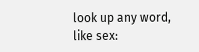look up any word, like sex: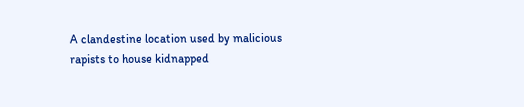A clandestine location used by malicious rapists to house kidnapped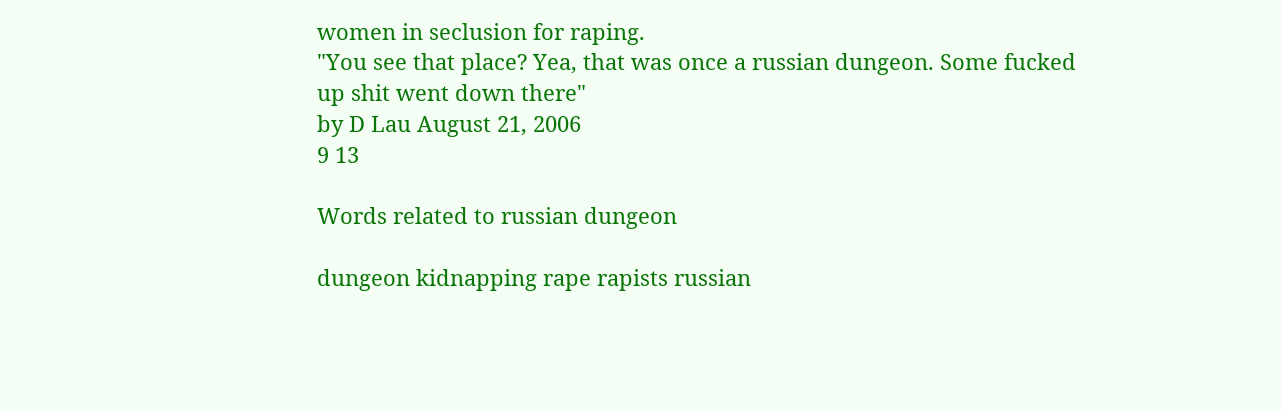women in seclusion for raping.
"You see that place? Yea, that was once a russian dungeon. Some fucked up shit went down there"
by D Lau August 21, 2006
9 13

Words related to russian dungeon

dungeon kidnapping rape rapists russian